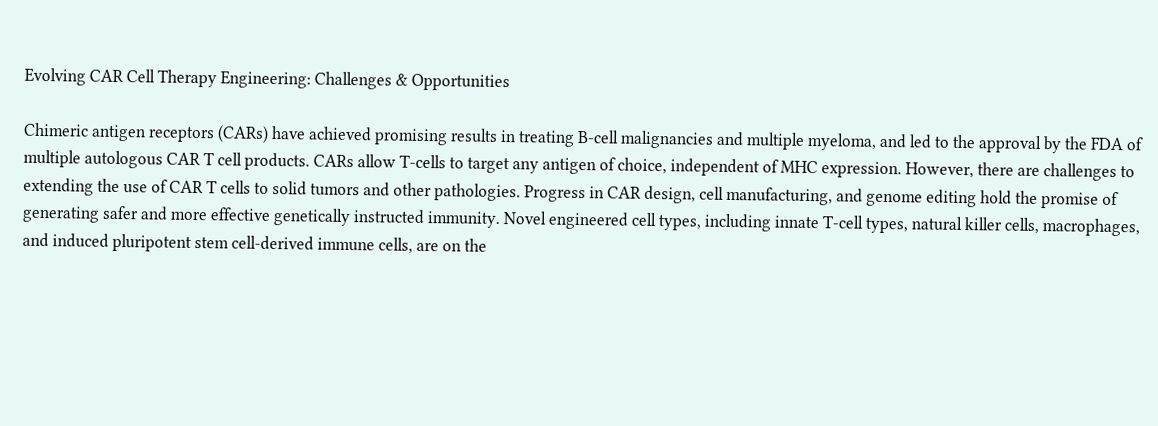Evolving CAR Cell Therapy Engineering: Challenges & Opportunities

Chimeric antigen receptors (CARs) have achieved promising results in treating B-cell malignancies and multiple myeloma, and led to the approval by the FDA of multiple autologous CAR T cell products. CARs allow T-cells to target any antigen of choice, independent of MHC expression. However, there are challenges to extending the use of CAR T cells to solid tumors and other pathologies. Progress in CAR design, cell manufacturing, and genome editing hold the promise of generating safer and more effective genetically instructed immunity. Novel engineered cell types, including innate T-cell types, natural killer cells, macrophages, and induced pluripotent stem cell-derived immune cells, are on the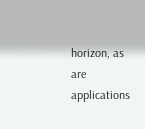horizon, as are applications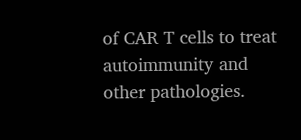of CAR T cells to treat autoimmunity and other pathologies.